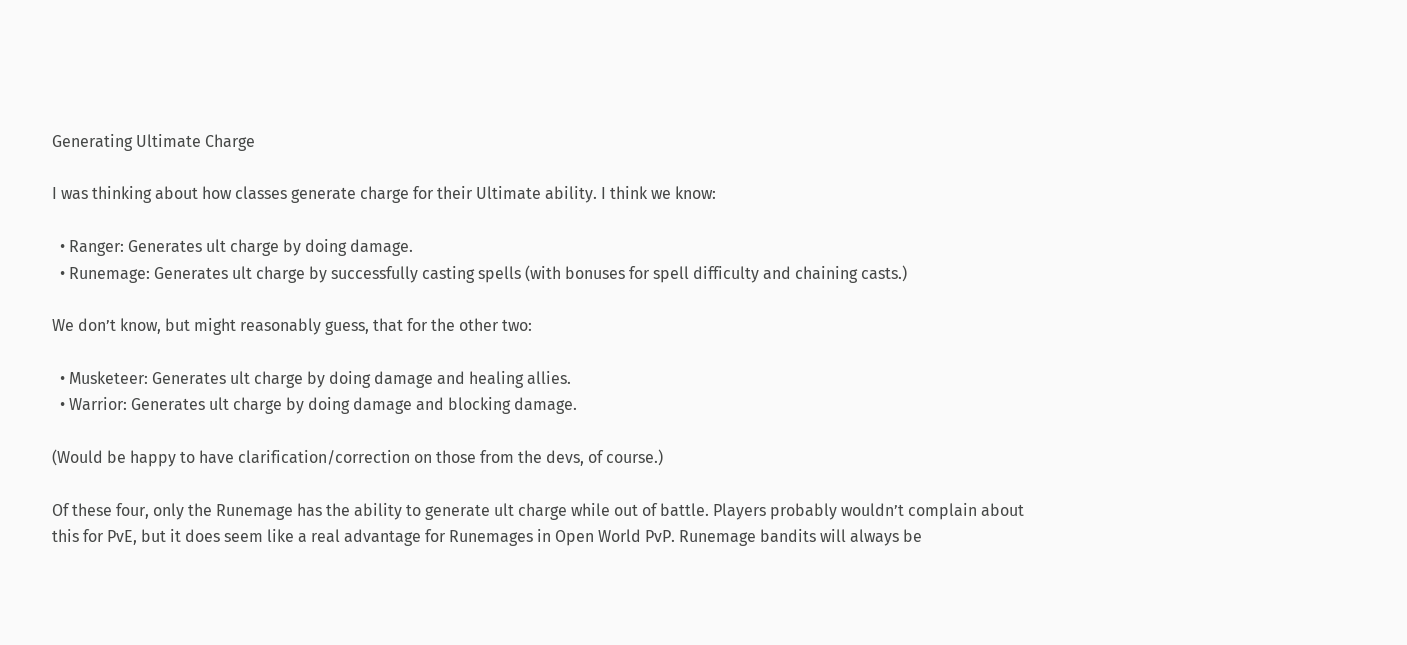Generating Ultimate Charge

I was thinking about how classes generate charge for their Ultimate ability. I think we know:

  • Ranger: Generates ult charge by doing damage.
  • Runemage: Generates ult charge by successfully casting spells (with bonuses for spell difficulty and chaining casts.)

We don’t know, but might reasonably guess, that for the other two:

  • Musketeer: Generates ult charge by doing damage and healing allies.
  • Warrior: Generates ult charge by doing damage and blocking damage.

(Would be happy to have clarification/correction on those from the devs, of course.)

Of these four, only the Runemage has the ability to generate ult charge while out of battle. Players probably wouldn’t complain about this for PvE, but it does seem like a real advantage for Runemages in Open World PvP. Runemage bandits will always be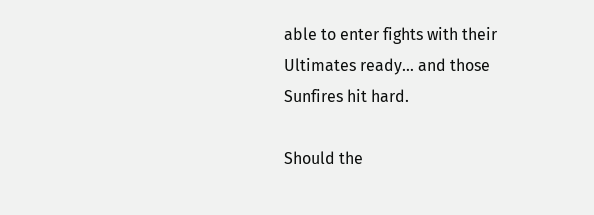able to enter fights with their Ultimates ready… and those Sunfires hit hard.

Should the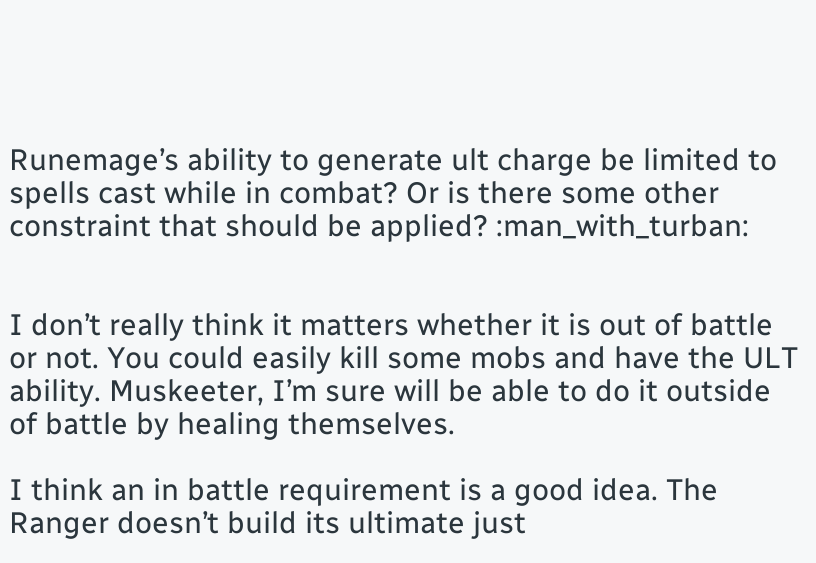Runemage’s ability to generate ult charge be limited to spells cast while in combat? Or is there some other constraint that should be applied? :man_with_turban:


I don’t really think it matters whether it is out of battle or not. You could easily kill some mobs and have the ULT ability. Muskeeter, I’m sure will be able to do it outside of battle by healing themselves.

I think an in battle requirement is a good idea. The Ranger doesn’t build its ultimate just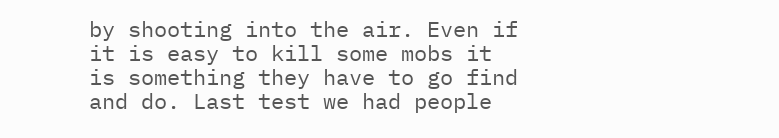by shooting into the air. Even if it is easy to kill some mobs it is something they have to go find and do. Last test we had people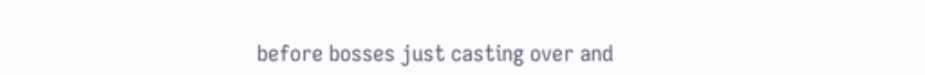before bosses just casting over and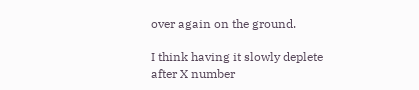over again on the ground.

I think having it slowly deplete after X number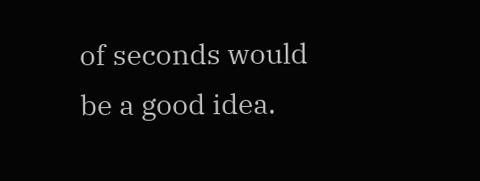of seconds would be a good idea.